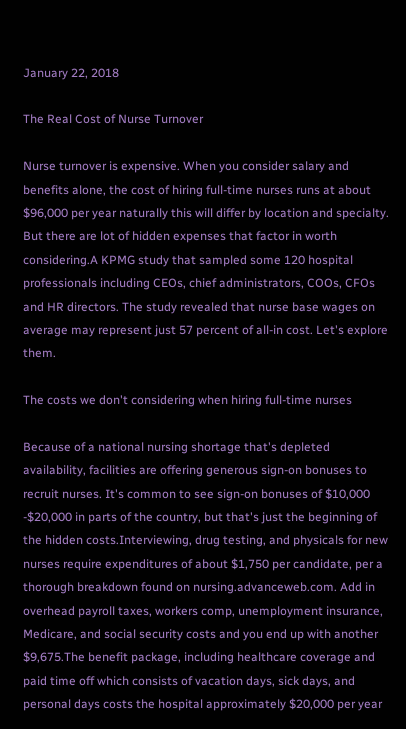January 22, 2018

The Real Cost of Nurse Turnover

Nurse turnover is expensive. When you consider salary and benefits alone, the cost of hiring full-time nurses runs at about $96,000 per year naturally this will differ by location and specialty. But there are lot of hidden expenses that factor in worth considering.A KPMG study that sampled some 120 hospital professionals including CEOs, chief administrators, COOs, CFOs and HR directors. The study revealed that nurse base wages on average may represent just 57 percent of all-in cost. Let's explore them.

The costs we don't considering when hiring full-time nurses

Because of a national nursing shortage that's depleted availability, facilities are offering generous sign-on bonuses to recruit nurses. It's common to see sign-on bonuses of $10,000 -$20,000 in parts of the country, but that's just the beginning of the hidden costs.Interviewing, drug testing, and physicals for new nurses require expenditures of about $1,750 per candidate, per a thorough breakdown found on nursing.advanceweb.com. Add in overhead payroll taxes, workers comp, unemployment insurance, Medicare, and social security costs and you end up with another $9,675.The benefit package, including healthcare coverage and paid time off which consists of vacation days, sick days, and personal days costs the hospital approximately $20,000 per year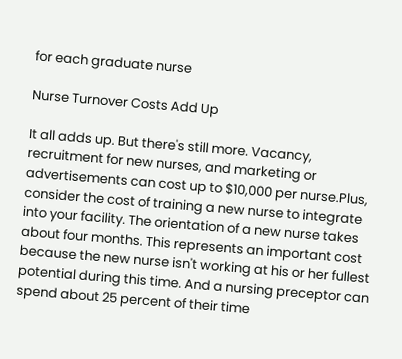for each graduate nurse

Nurse Turnover Costs Add Up

It all adds up. But there's still more. Vacancy, recruitment for new nurses, and marketing or advertisements can cost up to $10,000 per nurse.Plus, consider the cost of training a new nurse to integrate into your facility. The orientation of a new nurse takes about four months. This represents an important cost because the new nurse isn't working at his or her fullest potential during this time. And a nursing preceptor can spend about 25 percent of their time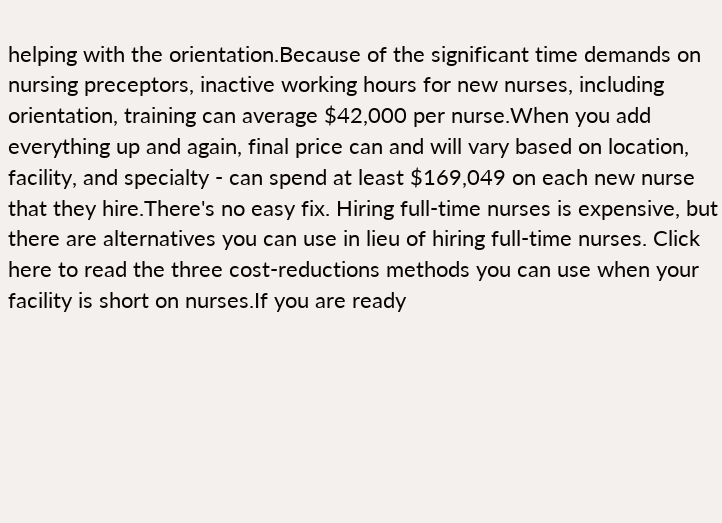helping with the orientation.Because of the significant time demands on nursing preceptors, inactive working hours for new nurses, including orientation, training can average $42,000 per nurse.When you add everything up and again, final price can and will vary based on location, facility, and specialty - can spend at least $169,049 on each new nurse that they hire.There's no easy fix. Hiring full-time nurses is expensive, but there are alternatives you can use in lieu of hiring full-time nurses. Click here to read the three cost-reductions methods you can use when your facility is short on nurses.If you are ready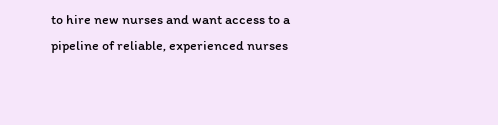to hire new nurses and want access to a pipeline of reliable, experienced nurses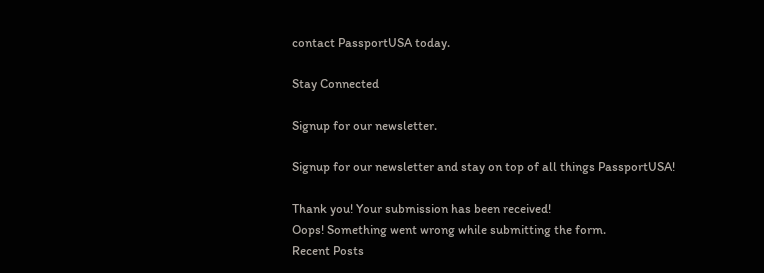contact PassportUSA today.

Stay Connected

Signup for our newsletter.

Signup for our newsletter and stay on top of all things PassportUSA!

Thank you! Your submission has been received!
Oops! Something went wrong while submitting the form.
Recent Posts